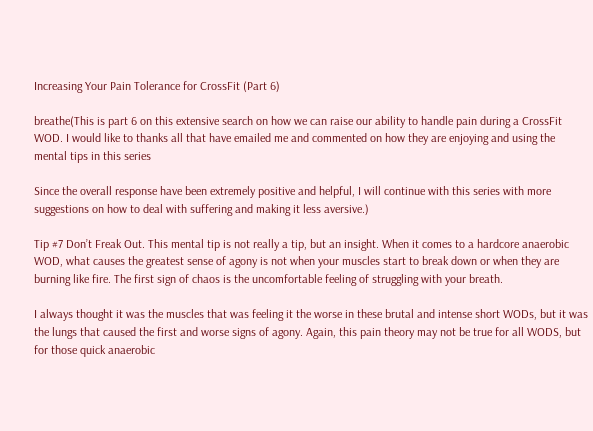Increasing Your Pain Tolerance for CrossFit (Part 6)

breathe(This is part 6 on this extensive search on how we can raise our ability to handle pain during a CrossFit WOD. I would like to thanks all that have emailed me and commented on how they are enjoying and using the mental tips in this series

Since the overall response have been extremely positive and helpful, I will continue with this series with more suggestions on how to deal with suffering and making it less aversive.)

Tip #7 Don’t Freak Out. This mental tip is not really a tip, but an insight. When it comes to a hardcore anaerobic WOD, what causes the greatest sense of agony is not when your muscles start to break down or when they are burning like fire. The first sign of chaos is the uncomfortable feeling of struggling with your breath.

I always thought it was the muscles that was feeling it the worse in these brutal and intense short WODs, but it was the lungs that caused the first and worse signs of agony. Again, this pain theory may not be true for all WODS, but for those quick anaerobic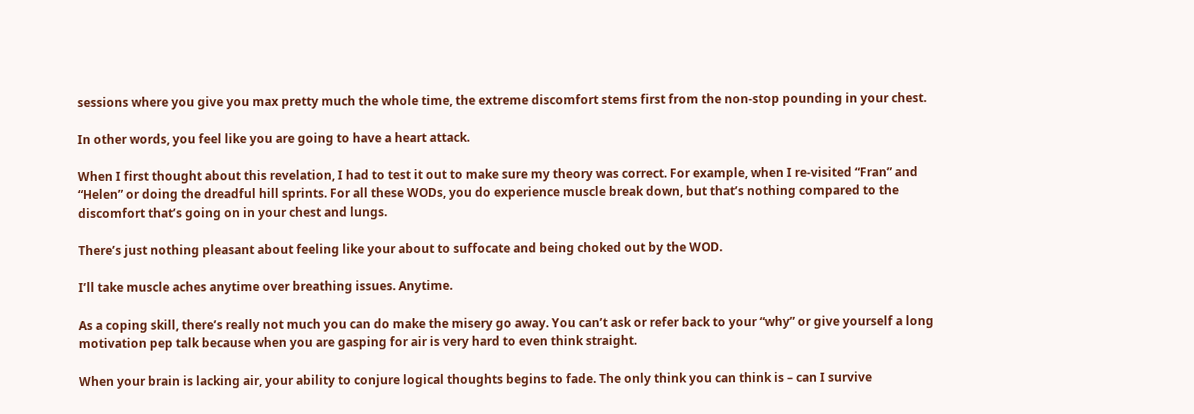sessions where you give you max pretty much the whole time, the extreme discomfort stems first from the non-stop pounding in your chest.

In other words, you feel like you are going to have a heart attack.

When I first thought about this revelation, I had to test it out to make sure my theory was correct. For example, when I re-visited “Fran” and “Helen” or doing the dreadful hill sprints. For all these WODs, you do experience muscle break down, but that’s nothing compared to the discomfort that’s going on in your chest and lungs.

There’s just nothing pleasant about feeling like your about to suffocate and being choked out by the WOD.

I’ll take muscle aches anytime over breathing issues. Anytime.

As a coping skill, there’s really not much you can do make the misery go away. You can’t ask or refer back to your “why” or give yourself a long motivation pep talk because when you are gasping for air is very hard to even think straight.

When your brain is lacking air, your ability to conjure logical thoughts begins to fade. The only think you can think is – can I survive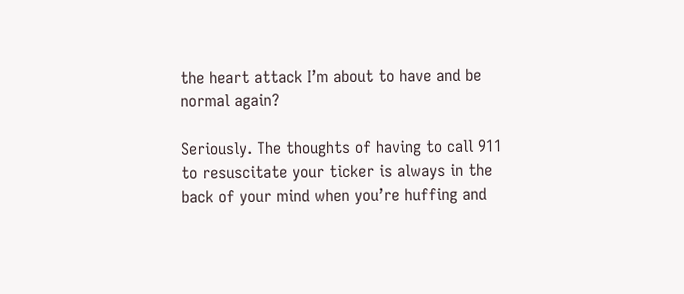the heart attack I’m about to have and be normal again?

Seriously. The thoughts of having to call 911 to resuscitate your ticker is always in the back of your mind when you’re huffing and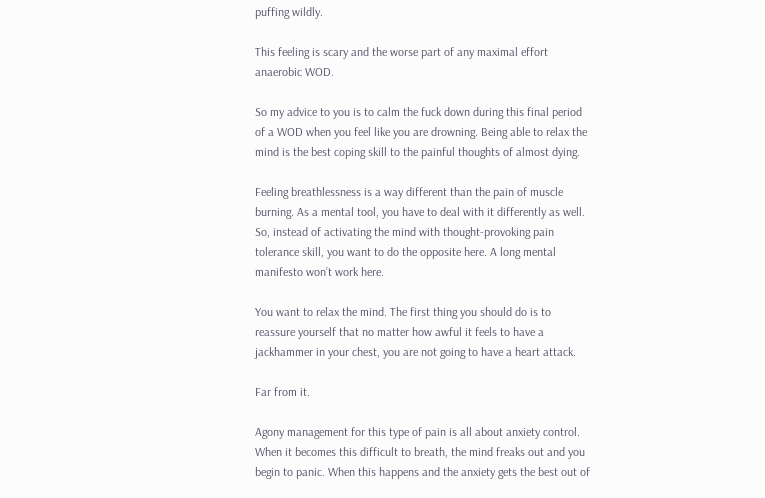puffing wildly.

This feeling is scary and the worse part of any maximal effort anaerobic WOD.

So my advice to you is to calm the fuck down during this final period of a WOD when you feel like you are drowning. Being able to relax the mind is the best coping skill to the painful thoughts of almost dying.

Feeling breathlessness is a way different than the pain of muscle burning. As a mental tool, you have to deal with it differently as well. So, instead of activating the mind with thought-provoking pain tolerance skill, you want to do the opposite here. A long mental manifesto won’t work here.

You want to relax the mind. The first thing you should do is to reassure yourself that no matter how awful it feels to have a jackhammer in your chest, you are not going to have a heart attack.

Far from it.

Agony management for this type of pain is all about anxiety control. When it becomes this difficult to breath, the mind freaks out and you begin to panic. When this happens and the anxiety gets the best out of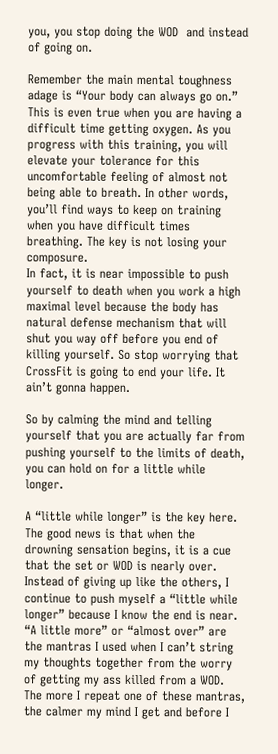you, you stop doing the WOD  and instead of going on.

Remember the main mental toughness adage is “Your body can always go on.” This is even true when you are having a difficult time getting oxygen. As you progress with this training, you will elevate your tolerance for this uncomfortable feeling of almost not being able to breath. In other words, you’ll find ways to keep on training when you have difficult times breathing. The key is not losing your composure.
In fact, it is near impossible to push yourself to death when you work a high maximal level because the body has natural defense mechanism that will shut you way off before you end of killing yourself. So stop worrying that CrossFit is going to end your life. It ain’t gonna happen.

So by calming the mind and telling yourself that you are actually far from pushing yourself to the limits of death, you can hold on for a little while longer.

A “little while longer” is the key here. The good news is that when the drowning sensation begins, it is a cue that the set or WOD is nearly over. Instead of giving up like the others, I continue to push myself a “little while longer” because I know the end is near. “A little more” or “almost over” are the mantras I used when I can’t string my thoughts together from the worry of getting my ass killed from a WOD. The more I repeat one of these mantras, the calmer my mind I get and before I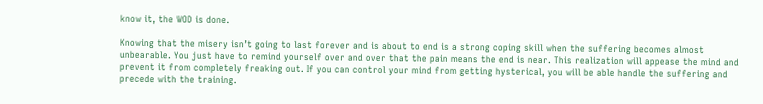know it, the WOD is done.

Knowing that the misery isn’t going to last forever and is about to end is a strong coping skill when the suffering becomes almost unbearable. You just have to remind yourself over and over that the pain means the end is near. This realization will appease the mind and prevent it from completely freaking out. If you can control your mind from getting hysterical, you will be able handle the suffering and precede with the training.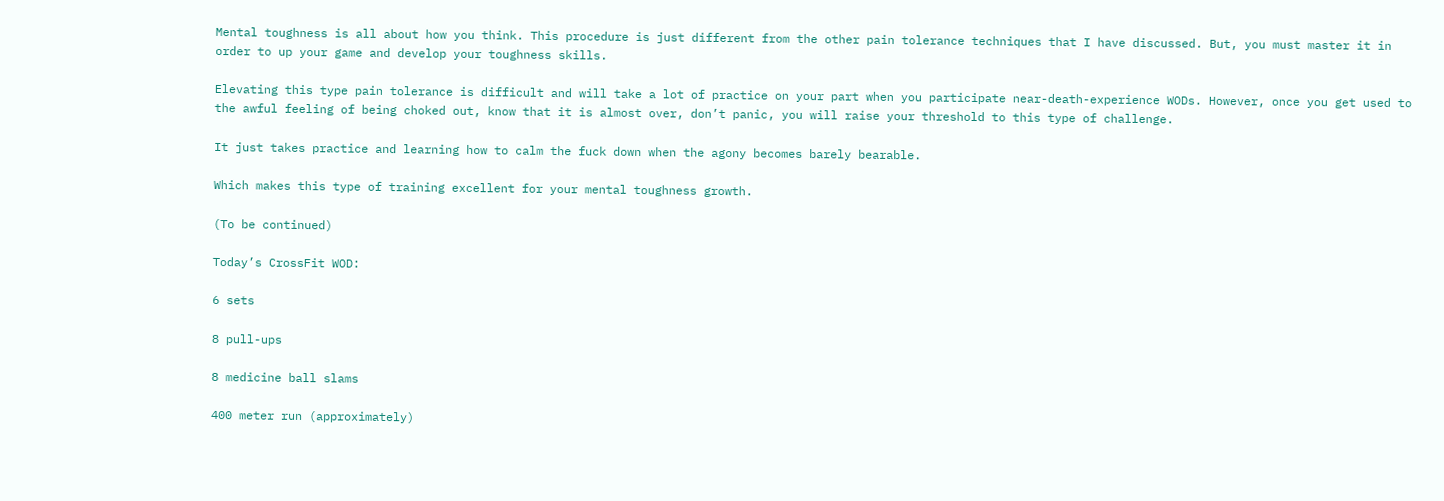Mental toughness is all about how you think. This procedure is just different from the other pain tolerance techniques that I have discussed. But, you must master it in order to up your game and develop your toughness skills.

Elevating this type pain tolerance is difficult and will take a lot of practice on your part when you participate near-death-experience WODs. However, once you get used to the awful feeling of being choked out, know that it is almost over, don’t panic, you will raise your threshold to this type of challenge.

It just takes practice and learning how to calm the fuck down when the agony becomes barely bearable.

Which makes this type of training excellent for your mental toughness growth.

(To be continued)

Today’s CrossFit WOD:

6 sets

8 pull-ups

8 medicine ball slams

400 meter run (approximately)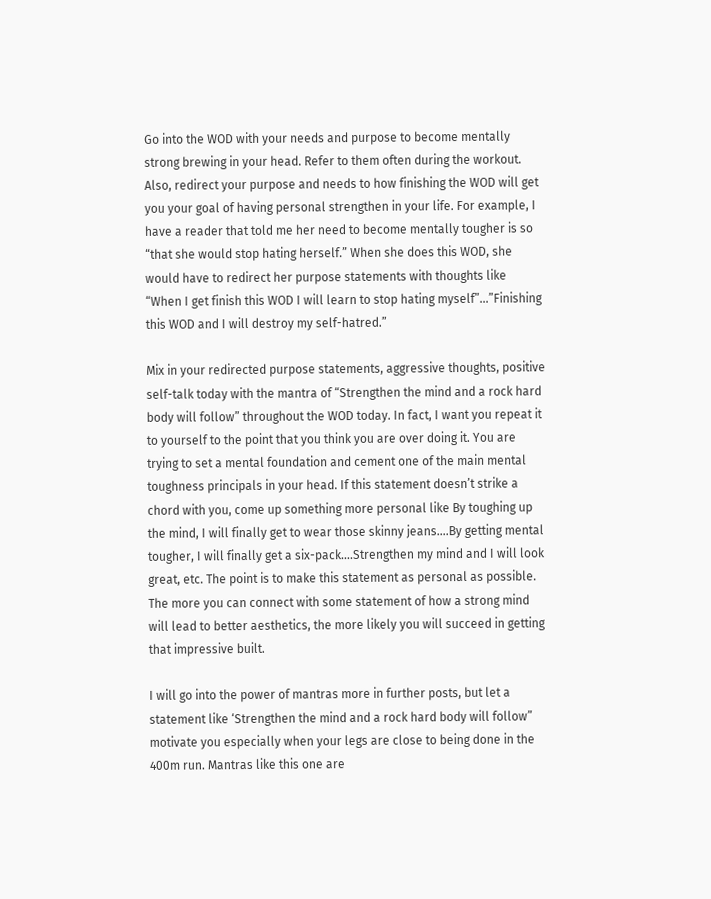Go into the WOD with your needs and purpose to become mentally strong brewing in your head. Refer to them often during the workout. Also, redirect your purpose and needs to how finishing the WOD will get you your goal of having personal strengthen in your life. For example, I have a reader that told me her need to become mentally tougher is so “that she would stop hating herself.” When she does this WOD, she would have to redirect her purpose statements with thoughts like “When I get finish this WOD I will learn to stop hating myself”…”Finishing this WOD and I will destroy my self-hatred.”

Mix in your redirected purpose statements, aggressive thoughts, positive self-talk today with the mantra of “Strengthen the mind and a rock hard body will follow” throughout the WOD today. In fact, I want you repeat it to yourself to the point that you think you are over doing it. You are trying to set a mental foundation and cement one of the main mental toughness principals in your head. If this statement doesn’t strike a chord with you, come up something more personal like By toughing up the mind, I will finally get to wear those skinny jeans….By getting mental tougher, I will finally get a six-pack….Strengthen my mind and I will look great, etc. The point is to make this statement as personal as possible. The more you can connect with some statement of how a strong mind will lead to better aesthetics, the more likely you will succeed in getting that impressive built.

I will go into the power of mantras more in further posts, but let a statement like ‘Strengthen the mind and a rock hard body will follow”  motivate you especially when your legs are close to being done in the 400m run. Mantras like this one are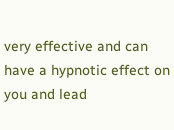very effective and can have a hypnotic effect on you and lead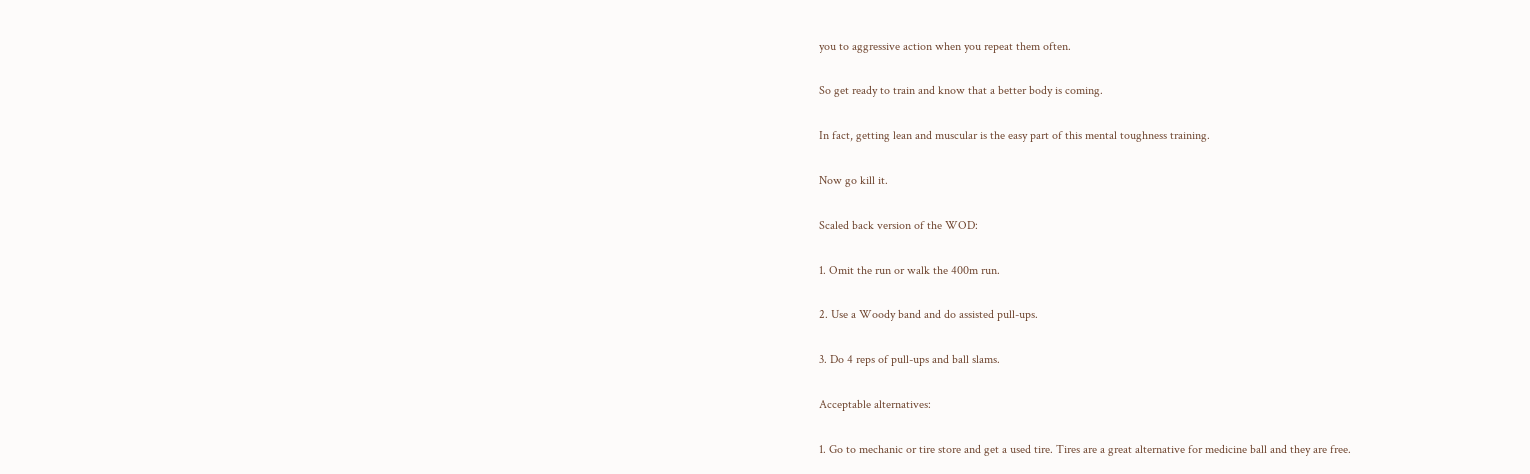you to aggressive action when you repeat them often.

So get ready to train and know that a better body is coming.

In fact, getting lean and muscular is the easy part of this mental toughness training.

Now go kill it.

Scaled back version of the WOD:

1. Omit the run or walk the 400m run.

2. Use a Woody band and do assisted pull-ups.

3. Do 4 reps of pull-ups and ball slams.

Acceptable alternatives:

1. Go to mechanic or tire store and get a used tire. Tires are a great alternative for medicine ball and they are free.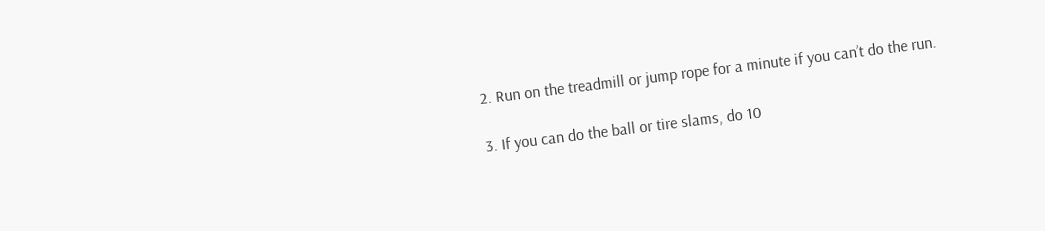2. Run on the treadmill or jump rope for a minute if you can’t do the run.

3. If you can do the ball or tire slams, do 10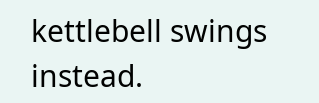kettlebell swings instead.